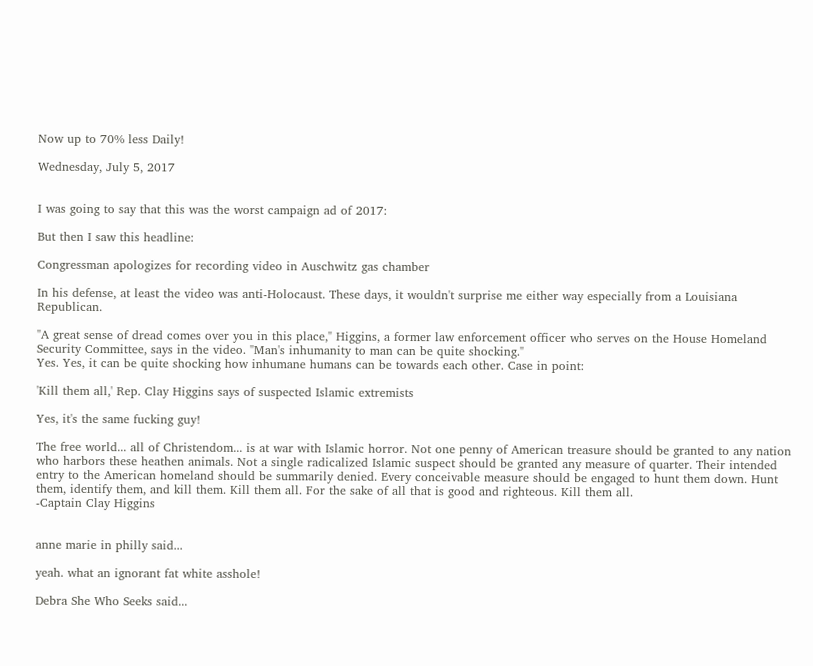Now up to 70% less Daily!

Wednesday, July 5, 2017


I was going to say that this was the worst campaign ad of 2017:

But then I saw this headline:

Congressman apologizes for recording video in Auschwitz gas chamber

In his defense, at least the video was anti-Holocaust. These days, it wouldn't surprise me either way especially from a Louisiana Republican.

"A great sense of dread comes over you in this place," Higgins, a former law enforcement officer who serves on the House Homeland Security Committee, says in the video. "Man's inhumanity to man can be quite shocking."
Yes. Yes, it can be quite shocking how inhumane humans can be towards each other. Case in point:

'Kill them all,' Rep. Clay Higgins says of suspected Islamic extremists

Yes, it's the same fucking guy!

The free world... all of Christendom... is at war with Islamic horror. Not one penny of American treasure should be granted to any nation who harbors these heathen animals. Not a single radicalized Islamic suspect should be granted any measure of quarter. Their intended entry to the American homeland should be summarily denied. Every conceivable measure should be engaged to hunt them down. Hunt them, identify them, and kill them. Kill them all. For the sake of all that is good and righteous. Kill them all.
-Captain Clay Higgins


anne marie in philly said...

yeah. what an ignorant fat white asshole!

Debra She Who Seeks said...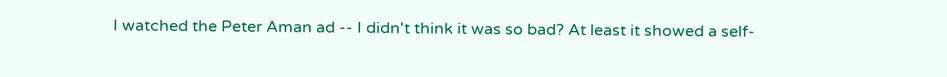I watched the Peter Aman ad -- I didn't think it was so bad? At least it showed a self-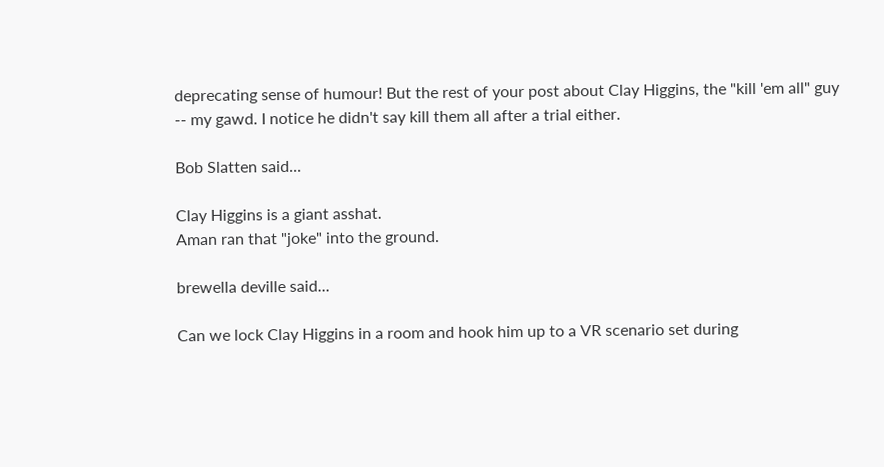deprecating sense of humour! But the rest of your post about Clay Higgins, the "kill 'em all" guy -- my gawd. I notice he didn't say kill them all after a trial either.

Bob Slatten said...

Clay Higgins is a giant asshat.
Aman ran that "joke" into the ground.

brewella deville said...

Can we lock Clay Higgins in a room and hook him up to a VR scenario set during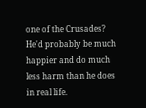one of the Crusades? He'd probably be much happier and do much less harm than he does in real life.